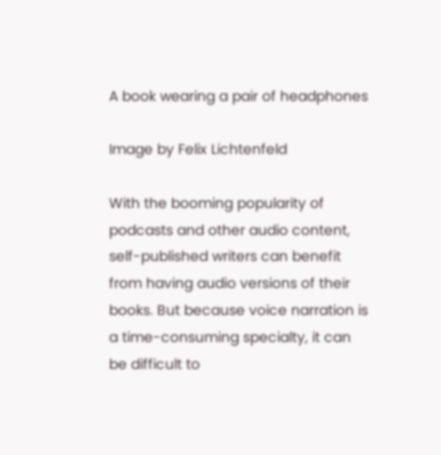A book wearing a pair of headphones

Image by Felix Lichtenfeld

With the booming popularity of podcasts and other audio content, self-published writers can benefit from having audio versions of their books. But because voice narration is a time-consuming specialty, it can be difficult to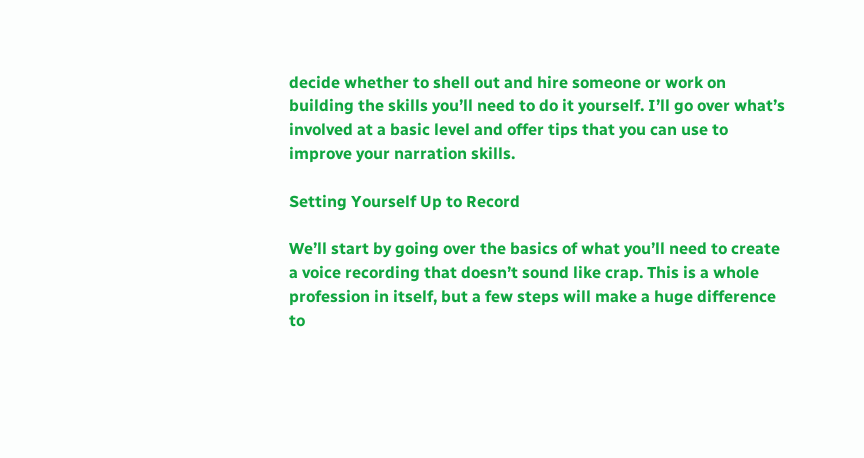decide whether to shell out and hire someone or work on building the skills you’ll need to do it yourself. I’ll go over what’s involved at a basic level and offer tips that you can use to improve your narration skills.

Setting Yourself Up to Record

We’ll start by going over the basics of what you’ll need to create a voice recording that doesn’t sound like crap. This is a whole profession in itself, but a few steps will make a huge difference to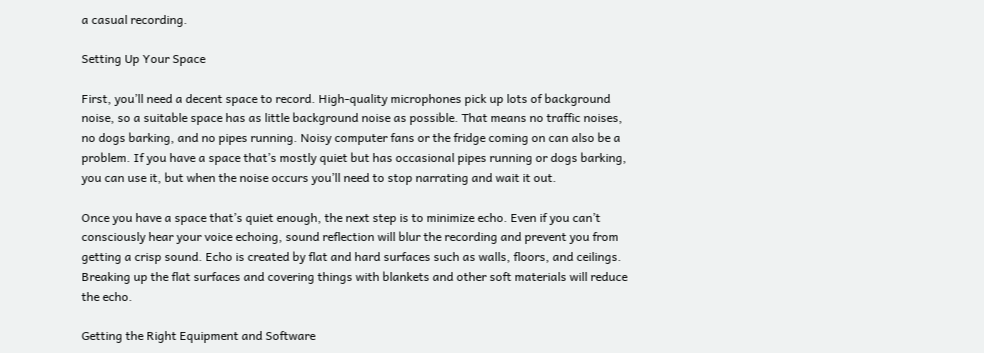a casual recording.

Setting Up Your Space

First, you’ll need a decent space to record. High-quality microphones pick up lots of background noise, so a suitable space has as little background noise as possible. That means no traffic noises, no dogs barking, and no pipes running. Noisy computer fans or the fridge coming on can also be a problem. If you have a space that’s mostly quiet but has occasional pipes running or dogs barking, you can use it, but when the noise occurs you’ll need to stop narrating and wait it out.

Once you have a space that’s quiet enough, the next step is to minimize echo. Even if you can’t consciously hear your voice echoing, sound reflection will blur the recording and prevent you from getting a crisp sound. Echo is created by flat and hard surfaces such as walls, floors, and ceilings. Breaking up the flat surfaces and covering things with blankets and other soft materials will reduce the echo.

Getting the Right Equipment and Software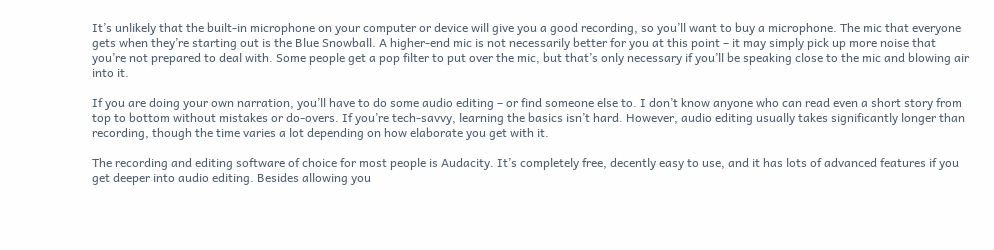It’s unlikely that the built-in microphone on your computer or device will give you a good recording, so you’ll want to buy a microphone. The mic that everyone gets when they’re starting out is the Blue Snowball. A higher-end mic is not necessarily better for you at this point – it may simply pick up more noise that you’re not prepared to deal with. Some people get a pop filter to put over the mic, but that’s only necessary if you’ll be speaking close to the mic and blowing air into it.

If you are doing your own narration, you’ll have to do some audio editing – or find someone else to. I don’t know anyone who can read even a short story from top to bottom without mistakes or do-overs. If you’re tech-savvy, learning the basics isn’t hard. However, audio editing usually takes significantly longer than recording, though the time varies a lot depending on how elaborate you get with it.

The recording and editing software of choice for most people is Audacity. It’s completely free, decently easy to use, and it has lots of advanced features if you get deeper into audio editing. Besides allowing you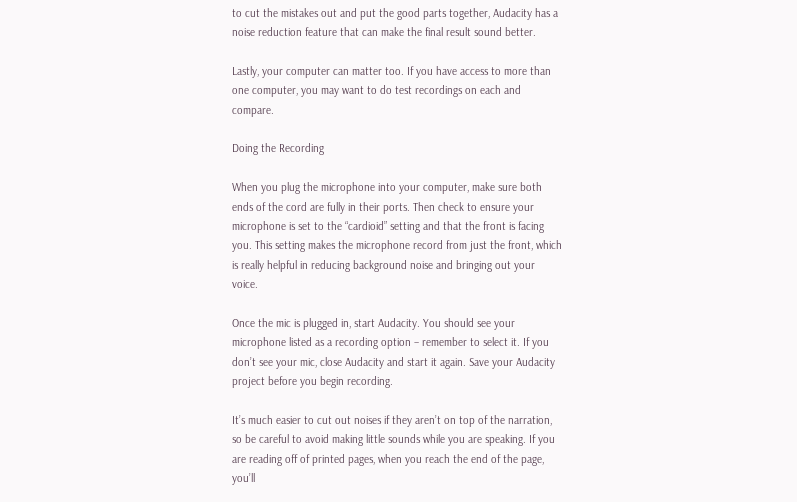to cut the mistakes out and put the good parts together, Audacity has a noise reduction feature that can make the final result sound better.

Lastly, your computer can matter too. If you have access to more than one computer, you may want to do test recordings on each and compare.

Doing the Recording

When you plug the microphone into your computer, make sure both ends of the cord are fully in their ports. Then check to ensure your microphone is set to the “cardioid” setting and that the front is facing you. This setting makes the microphone record from just the front, which is really helpful in reducing background noise and bringing out your voice.

Once the mic is plugged in, start Audacity. You should see your microphone listed as a recording option – remember to select it. If you don’t see your mic, close Audacity and start it again. Save your Audacity project before you begin recording.

It’s much easier to cut out noises if they aren’t on top of the narration, so be careful to avoid making little sounds while you are speaking. If you are reading off of printed pages, when you reach the end of the page, you’ll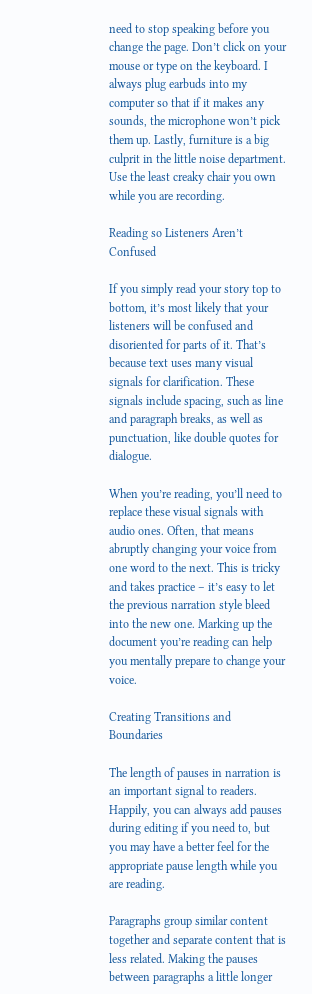need to stop speaking before you change the page. Don’t click on your mouse or type on the keyboard. I always plug earbuds into my computer so that if it makes any sounds, the microphone won’t pick them up. Lastly, furniture is a big culprit in the little noise department. Use the least creaky chair you own while you are recording.

Reading so Listeners Aren’t Confused

If you simply read your story top to bottom, it’s most likely that your listeners will be confused and disoriented for parts of it. That’s because text uses many visual signals for clarification. These signals include spacing, such as line and paragraph breaks, as well as punctuation, like double quotes for dialogue.

When you’re reading, you’ll need to replace these visual signals with audio ones. Often, that means abruptly changing your voice from one word to the next. This is tricky and takes practice – it’s easy to let the previous narration style bleed into the new one. Marking up the document you’re reading can help you mentally prepare to change your voice.

Creating Transitions and Boundaries

The length of pauses in narration is an important signal to readers. Happily, you can always add pauses during editing if you need to, but you may have a better feel for the appropriate pause length while you are reading.

Paragraphs group similar content together and separate content that is less related. Making the pauses between paragraphs a little longer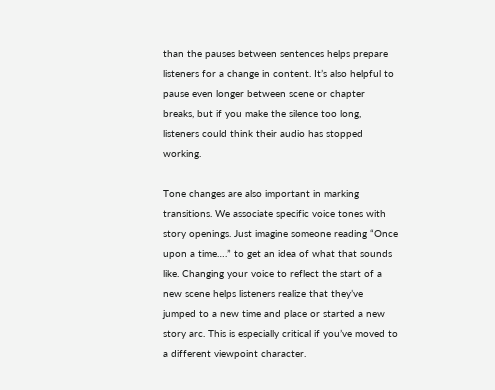than the pauses between sentences helps prepare listeners for a change in content. It’s also helpful to pause even longer between scene or chapter breaks, but if you make the silence too long, listeners could think their audio has stopped working.

Tone changes are also important in marking transitions. We associate specific voice tones with story openings. Just imagine someone reading “Once upon a time….” to get an idea of what that sounds like. Changing your voice to reflect the start of a new scene helps listeners realize that they’ve jumped to a new time and place or started a new story arc. This is especially critical if you’ve moved to a different viewpoint character.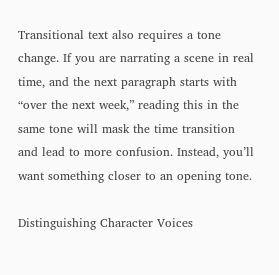Transitional text also requires a tone change. If you are narrating a scene in real time, and the next paragraph starts with “over the next week,” reading this in the same tone will mask the time transition and lead to more confusion. Instead, you’ll want something closer to an opening tone.

Distinguishing Character Voices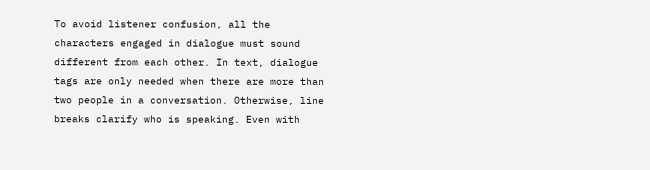To avoid listener confusion, all the characters engaged in dialogue must sound different from each other. In text, dialogue tags are only needed when there are more than two people in a conversation. Otherwise, line breaks clarify who is speaking. Even with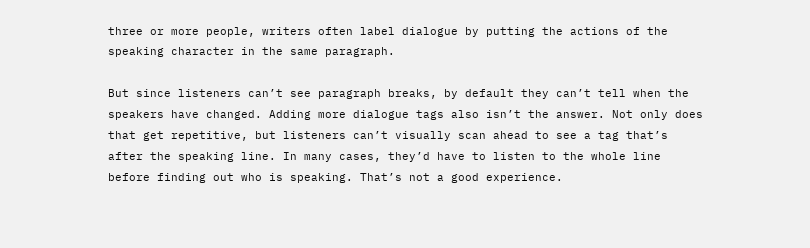three or more people, writers often label dialogue by putting the actions of the speaking character in the same paragraph.

But since listeners can’t see paragraph breaks, by default they can’t tell when the speakers have changed. Adding more dialogue tags also isn’t the answer. Not only does that get repetitive, but listeners can’t visually scan ahead to see a tag that’s after the speaking line. In many cases, they’d have to listen to the whole line before finding out who is speaking. That’s not a good experience.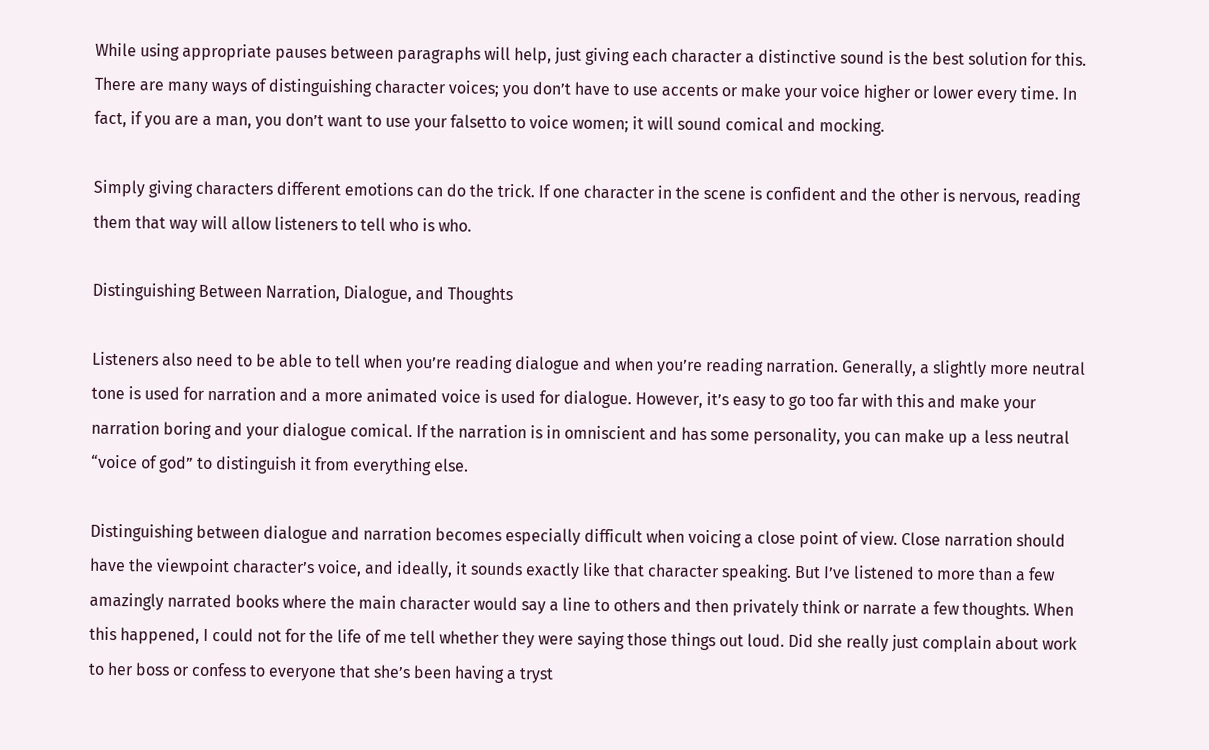While using appropriate pauses between paragraphs will help, just giving each character a distinctive sound is the best solution for this. There are many ways of distinguishing character voices; you don’t have to use accents or make your voice higher or lower every time. In fact, if you are a man, you don’t want to use your falsetto to voice women; it will sound comical and mocking.

Simply giving characters different emotions can do the trick. If one character in the scene is confident and the other is nervous, reading them that way will allow listeners to tell who is who.

Distinguishing Between Narration, Dialogue, and Thoughts

Listeners also need to be able to tell when you’re reading dialogue and when you’re reading narration. Generally, a slightly more neutral tone is used for narration and a more animated voice is used for dialogue. However, it’s easy to go too far with this and make your narration boring and your dialogue comical. If the narration is in omniscient and has some personality, you can make up a less neutral “voice of god” to distinguish it from everything else.

Distinguishing between dialogue and narration becomes especially difficult when voicing a close point of view. Close narration should have the viewpoint character’s voice, and ideally, it sounds exactly like that character speaking. But I’ve listened to more than a few amazingly narrated books where the main character would say a line to others and then privately think or narrate a few thoughts. When this happened, I could not for the life of me tell whether they were saying those things out loud. Did she really just complain about work to her boss or confess to everyone that she’s been having a tryst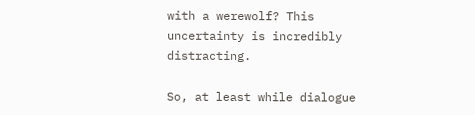with a werewolf? This uncertainty is incredibly distracting.

So, at least while dialogue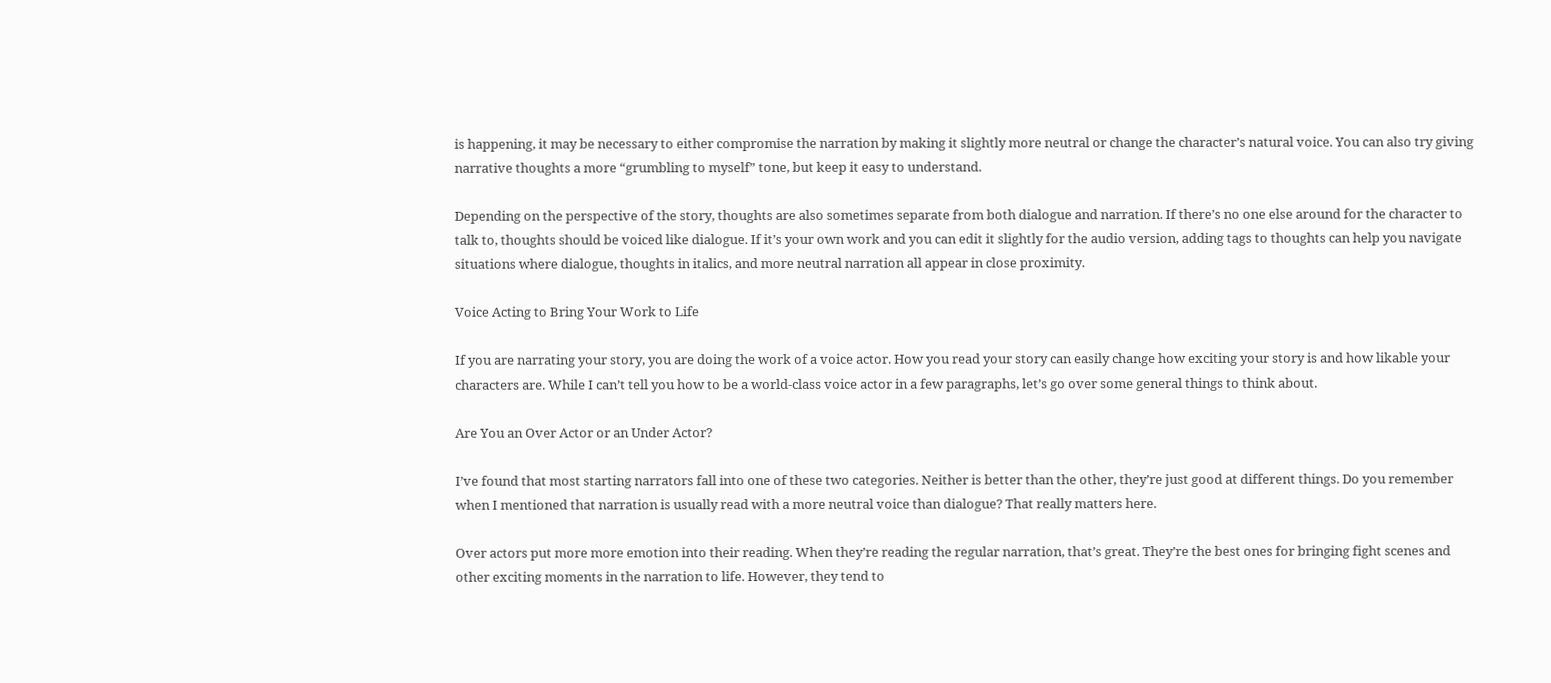is happening, it may be necessary to either compromise the narration by making it slightly more neutral or change the character’s natural voice. You can also try giving narrative thoughts a more “grumbling to myself” tone, but keep it easy to understand.

Depending on the perspective of the story, thoughts are also sometimes separate from both dialogue and narration. If there’s no one else around for the character to talk to, thoughts should be voiced like dialogue. If it’s your own work and you can edit it slightly for the audio version, adding tags to thoughts can help you navigate situations where dialogue, thoughts in italics, and more neutral narration all appear in close proximity.

Voice Acting to Bring Your Work to Life

If you are narrating your story, you are doing the work of a voice actor. How you read your story can easily change how exciting your story is and how likable your characters are. While I can’t tell you how to be a world-class voice actor in a few paragraphs, let’s go over some general things to think about.

Are You an Over Actor or an Under Actor?

I’ve found that most starting narrators fall into one of these two categories. Neither is better than the other, they’re just good at different things. Do you remember when I mentioned that narration is usually read with a more neutral voice than dialogue? That really matters here.

Over actors put more more emotion into their reading. When they’re reading the regular narration, that’s great. They’re the best ones for bringing fight scenes and other exciting moments in the narration to life. However, they tend to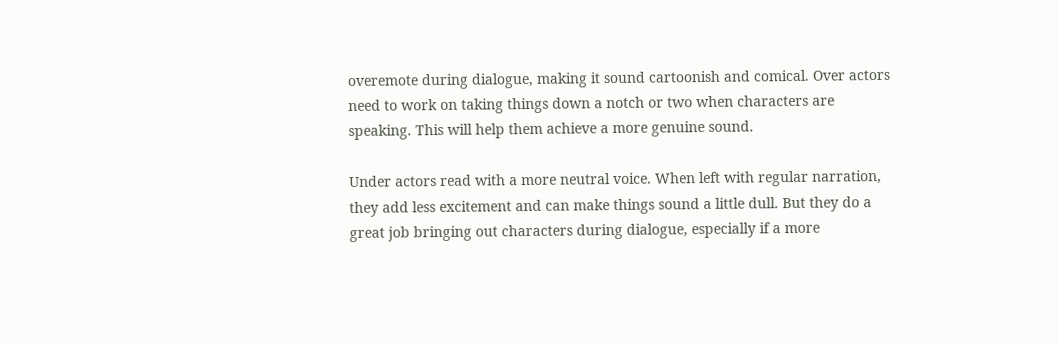overemote during dialogue, making it sound cartoonish and comical. Over actors need to work on taking things down a notch or two when characters are speaking. This will help them achieve a more genuine sound.

Under actors read with a more neutral voice. When left with regular narration, they add less excitement and can make things sound a little dull. But they do a great job bringing out characters during dialogue, especially if a more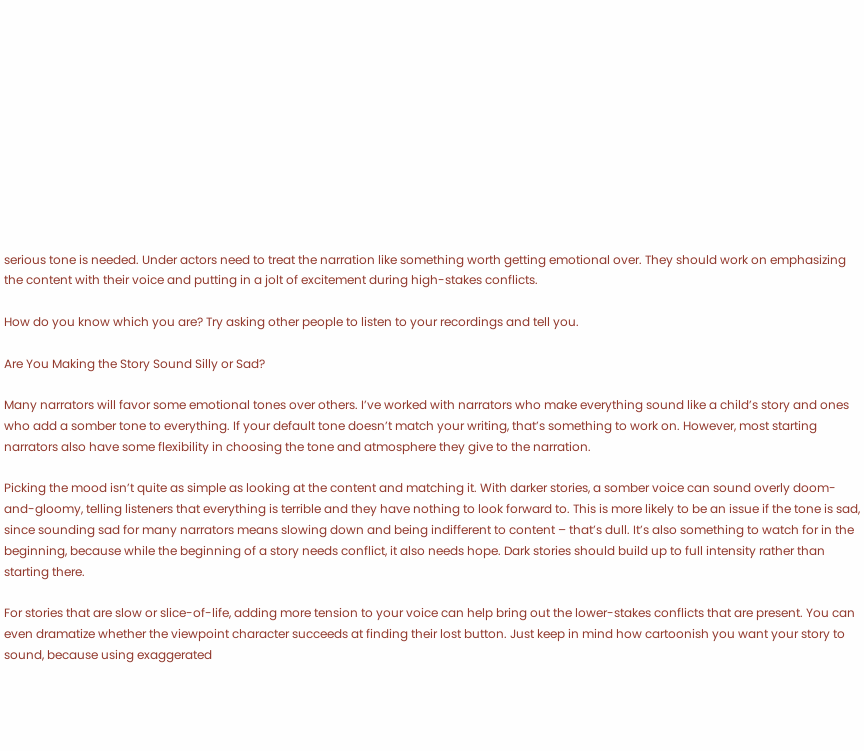serious tone is needed. Under actors need to treat the narration like something worth getting emotional over. They should work on emphasizing the content with their voice and putting in a jolt of excitement during high-stakes conflicts.

How do you know which you are? Try asking other people to listen to your recordings and tell you.

Are You Making the Story Sound Silly or Sad?

Many narrators will favor some emotional tones over others. I’ve worked with narrators who make everything sound like a child’s story and ones who add a somber tone to everything. If your default tone doesn’t match your writing, that’s something to work on. However, most starting narrators also have some flexibility in choosing the tone and atmosphere they give to the narration.

Picking the mood isn’t quite as simple as looking at the content and matching it. With darker stories, a somber voice can sound overly doom-and-gloomy, telling listeners that everything is terrible and they have nothing to look forward to. This is more likely to be an issue if the tone is sad, since sounding sad for many narrators means slowing down and being indifferent to content – that’s dull. It’s also something to watch for in the beginning, because while the beginning of a story needs conflict, it also needs hope. Dark stories should build up to full intensity rather than starting there.

For stories that are slow or slice-of-life, adding more tension to your voice can help bring out the lower-stakes conflicts that are present. You can even dramatize whether the viewpoint character succeeds at finding their lost button. Just keep in mind how cartoonish you want your story to sound, because using exaggerated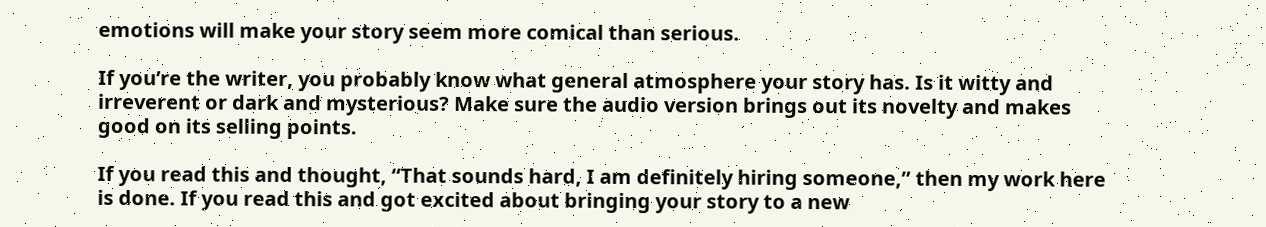emotions will make your story seem more comical than serious.

If you’re the writer, you probably know what general atmosphere your story has. Is it witty and irreverent or dark and mysterious? Make sure the audio version brings out its novelty and makes good on its selling points.

If you read this and thought, “That sounds hard, I am definitely hiring someone,” then my work here is done. If you read this and got excited about bringing your story to a new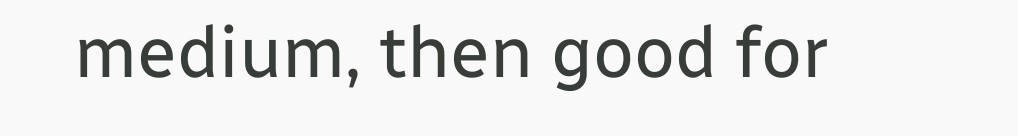medium, then good for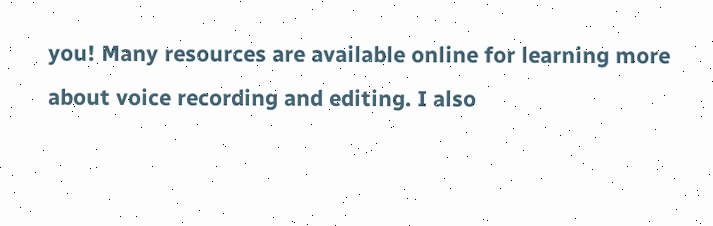you! Many resources are available online for learning more about voice recording and editing. I also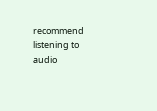recommend listening to audio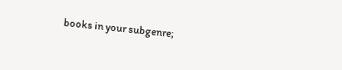books in your subgenre;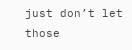just don’t let those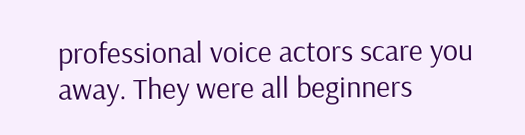professional voice actors scare you away. They were all beginners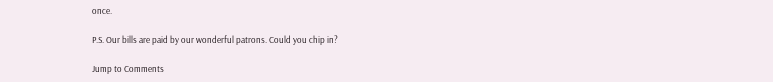once.

P.S. Our bills are paid by our wonderful patrons. Could you chip in?

Jump to Comments